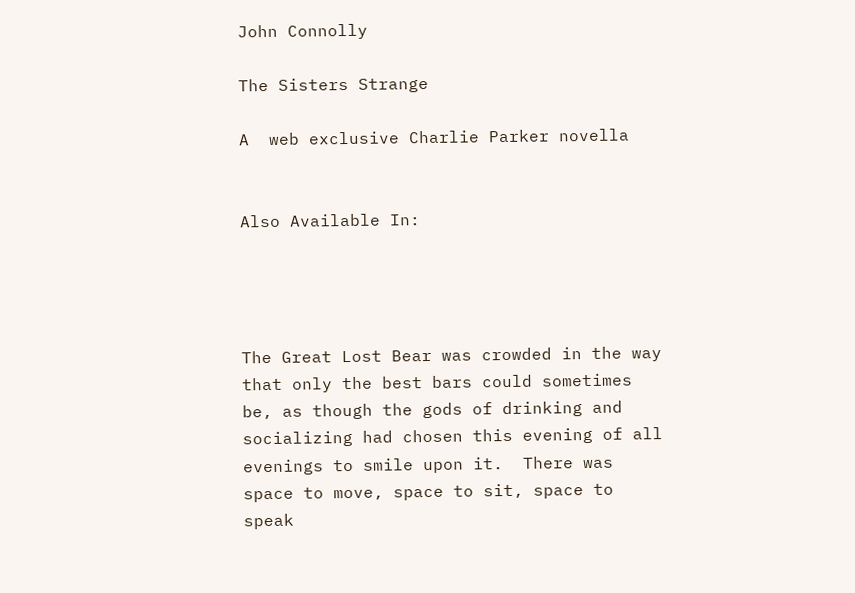John Connolly

The Sisters Strange

A  web exclusive Charlie Parker novella


Also Available In:




The Great Lost Bear was crowded in the way that only the best bars could sometimes be, as though the gods of drinking and socializing had chosen this evening of all evenings to smile upon it.  There was space to move, space to sit, space to speak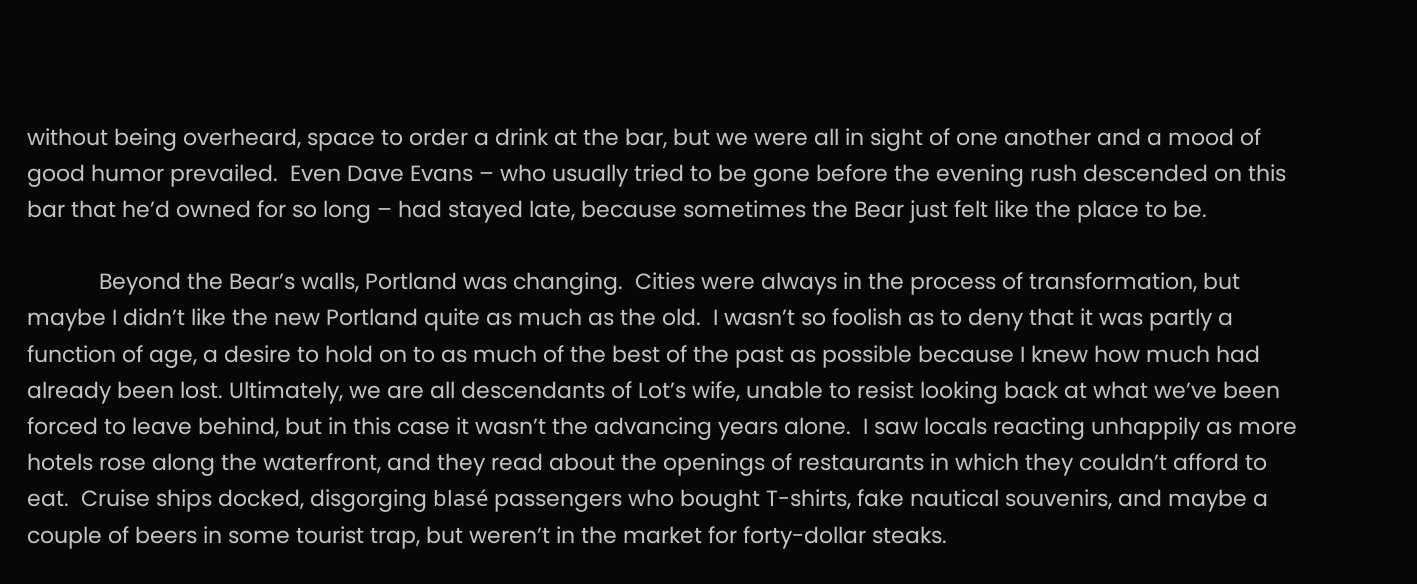without being overheard, space to order a drink at the bar, but we were all in sight of one another and a mood of good humor prevailed.  Even Dave Evans – who usually tried to be gone before the evening rush descended on this bar that he’d owned for so long – had stayed late, because sometimes the Bear just felt like the place to be.

            Beyond the Bear’s walls, Portland was changing.  Cities were always in the process of transformation, but maybe I didn’t like the new Portland quite as much as the old.  I wasn’t so foolish as to deny that it was partly a function of age, a desire to hold on to as much of the best of the past as possible because I knew how much had already been lost. Ultimately, we are all descendants of Lot’s wife, unable to resist looking back at what we’ve been forced to leave behind, but in this case it wasn’t the advancing years alone.  I saw locals reacting unhappily as more hotels rose along the waterfront, and they read about the openings of restaurants in which they couldn’t afford to eat.  Cruise ships docked, disgorging blasé passengers who bought T-shirts, fake nautical souvenirs, and maybe a couple of beers in some tourist trap, but weren’t in the market for forty-dollar steaks.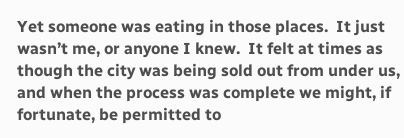Yet someone was eating in those places.  It just wasn’t me, or anyone I knew.  It felt at times as though the city was being sold out from under us, and when the process was complete we might, if fortunate, be permitted to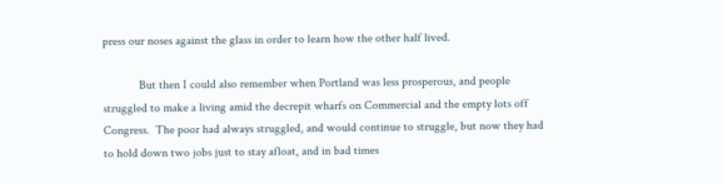press our noses against the glass in order to learn how the other half lived.

            But then I could also remember when Portland was less prosperous, and people struggled to make a living amid the decrepit wharfs on Commercial and the empty lots off Congress.  The poor had always struggled, and would continue to struggle, but now they had to hold down two jobs just to stay afloat, and in bad times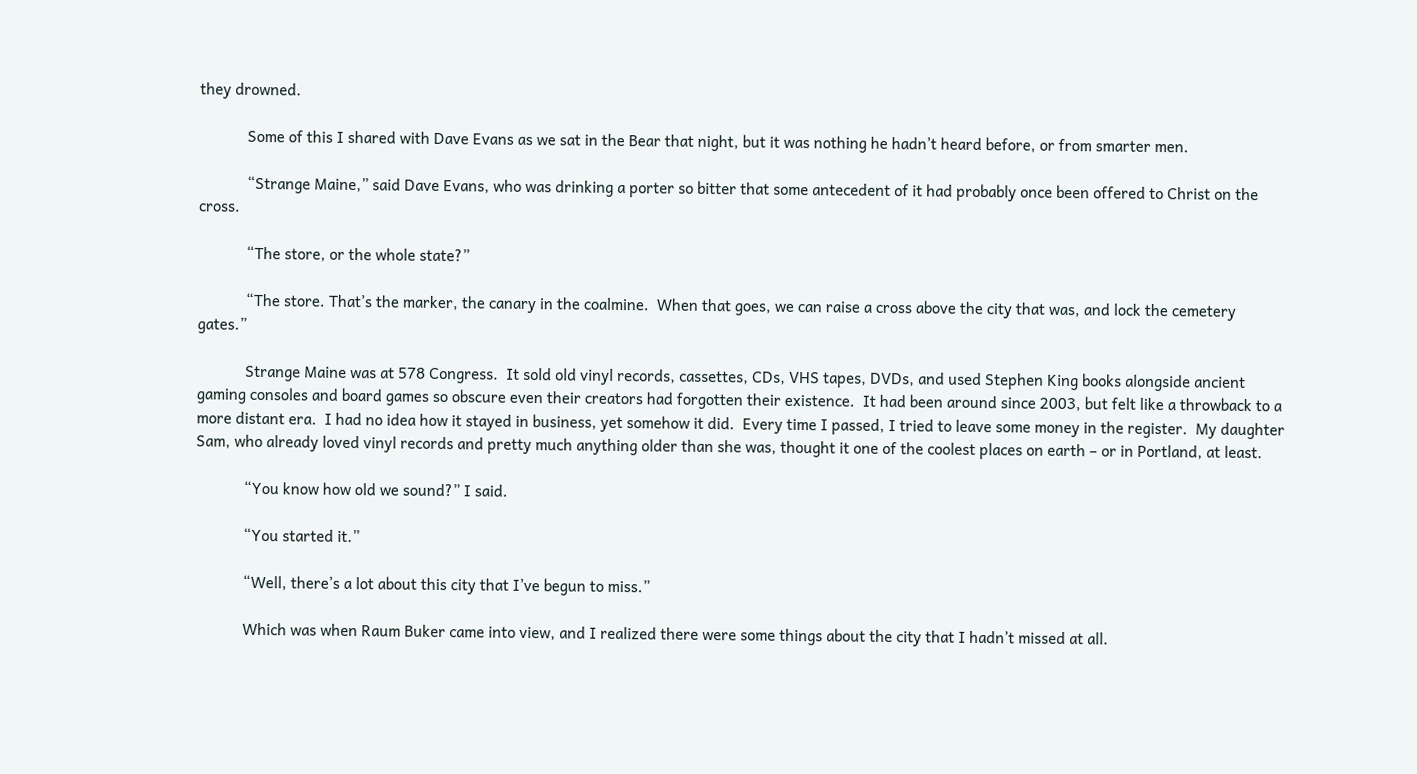they drowned.

            Some of this I shared with Dave Evans as we sat in the Bear that night, but it was nothing he hadn’t heard before, or from smarter men.

            “Strange Maine,” said Dave Evans, who was drinking a porter so bitter that some antecedent of it had probably once been offered to Christ on the cross.

            “The store, or the whole state?”

            “The store. That’s the marker, the canary in the coalmine.  When that goes, we can raise a cross above the city that was, and lock the cemetery gates.”

            Strange Maine was at 578 Congress.  It sold old vinyl records, cassettes, CDs, VHS tapes, DVDs, and used Stephen King books alongside ancient gaming consoles and board games so obscure even their creators had forgotten their existence.  It had been around since 2003, but felt like a throwback to a more distant era.  I had no idea how it stayed in business, yet somehow it did.  Every time I passed, I tried to leave some money in the register.  My daughter Sam, who already loved vinyl records and pretty much anything older than she was, thought it one of the coolest places on earth – or in Portland, at least.

            “You know how old we sound?” I said.

            “You started it.”

            “Well, there’s a lot about this city that I’ve begun to miss.”

            Which was when Raum Buker came into view, and I realized there were some things about the city that I hadn’t missed at all.